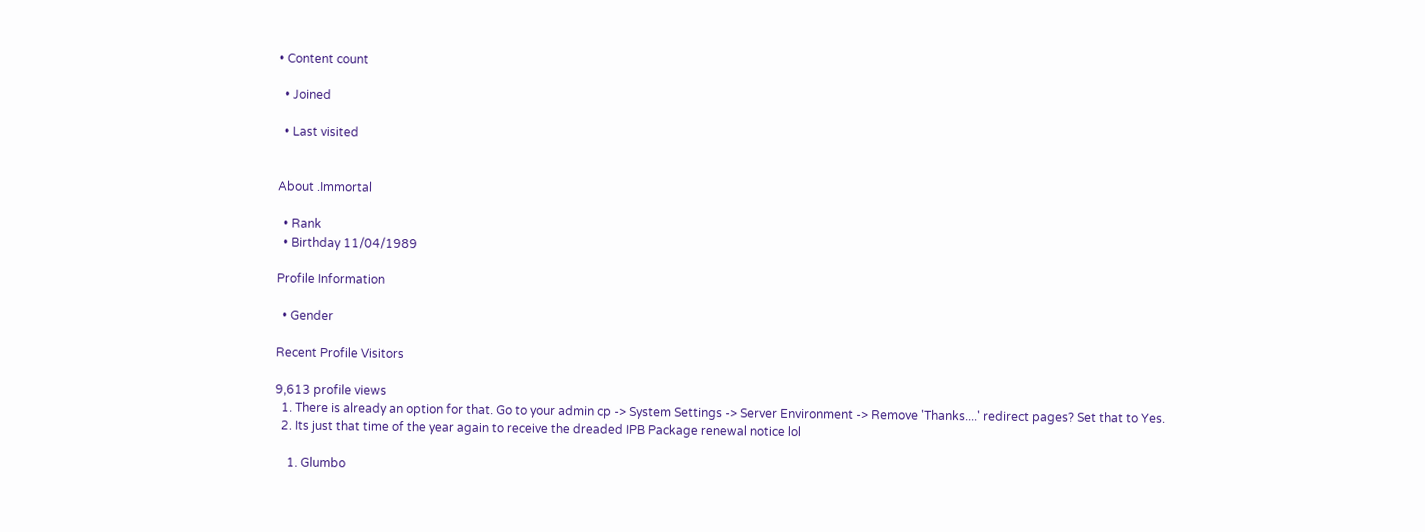• Content count

  • Joined

  • Last visited


About .Immortal

  • Rank
  • Birthday 11/04/1989

Profile Information

  • Gender

Recent Profile Visitors

9,613 profile views
  1. There is already an option for that. Go to your admin cp -> System Settings -> Server Environment -> Remove 'Thanks....' redirect pages? Set that to Yes.
  2. Its just that time of the year again to receive the dreaded IPB Package renewal notice lol

    1. Glumbo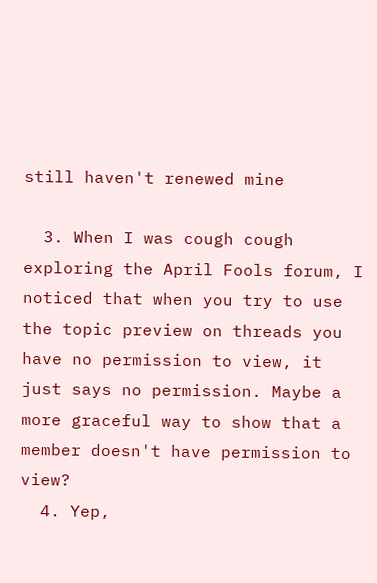still haven't renewed mine

  3. When I was cough cough exploring the April Fools forum, I noticed that when you try to use the topic preview on threads you have no permission to view, it just says no permission. Maybe a more graceful way to show that a member doesn't have permission to view?
  4. Yep,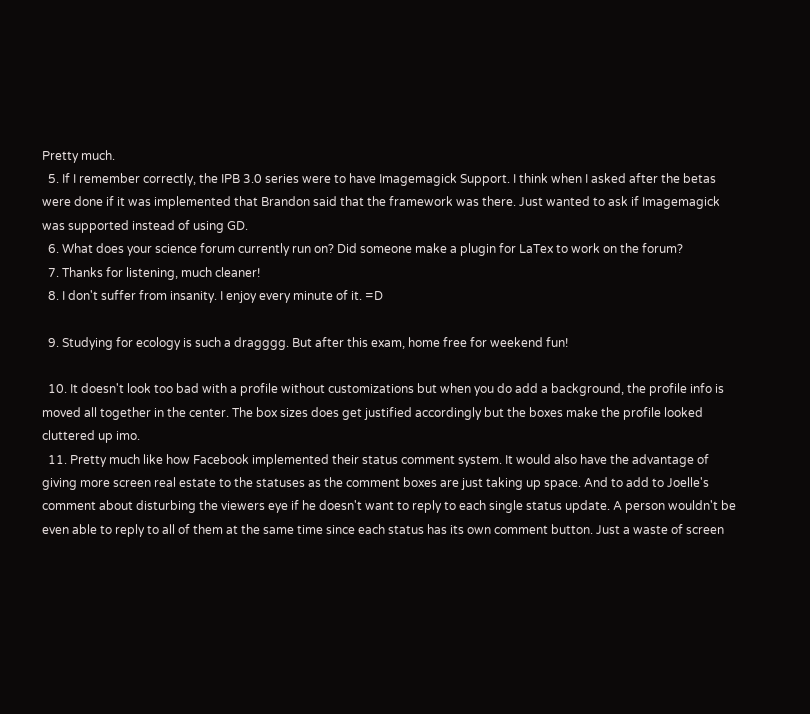Pretty much.
  5. If I remember correctly, the IPB 3.0 series were to have Imagemagick Support. I think when I asked after the betas were done if it was implemented that Brandon said that the framework was there. Just wanted to ask if Imagemagick was supported instead of using GD.
  6. What does your science forum currently run on? Did someone make a plugin for LaTex to work on the forum?
  7. Thanks for listening, much cleaner!
  8. I don't suffer from insanity. I enjoy every minute of it. =D

  9. Studying for ecology is such a dragggg. But after this exam, home free for weekend fun!

  10. It doesn't look too bad with a profile without customizations but when you do add a background, the profile info is moved all together in the center. The box sizes does get justified accordingly but the boxes make the profile looked cluttered up imo.
  11. Pretty much like how Facebook implemented their status comment system. It would also have the advantage of giving more screen real estate to the statuses as the comment boxes are just taking up space. And to add to Joelle's comment about disturbing the viewers eye if he doesn't want to reply to each single status update. A person wouldn't be even able to reply to all of them at the same time since each status has its own comment button. Just a waste of screen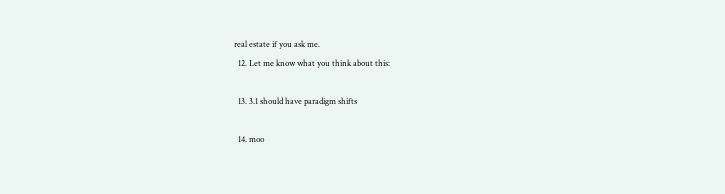real estate if you ask me.
  12. Let me know what you think about this:

  13. 3.1 should have paradigm shifts

  14. moo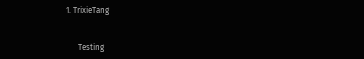1. TrixieTang


      Testing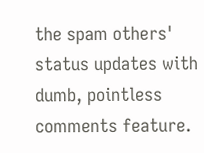the spam others' status updates with dumb, pointless comments feature.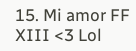15. Mi amor FF XIII <3 Lol